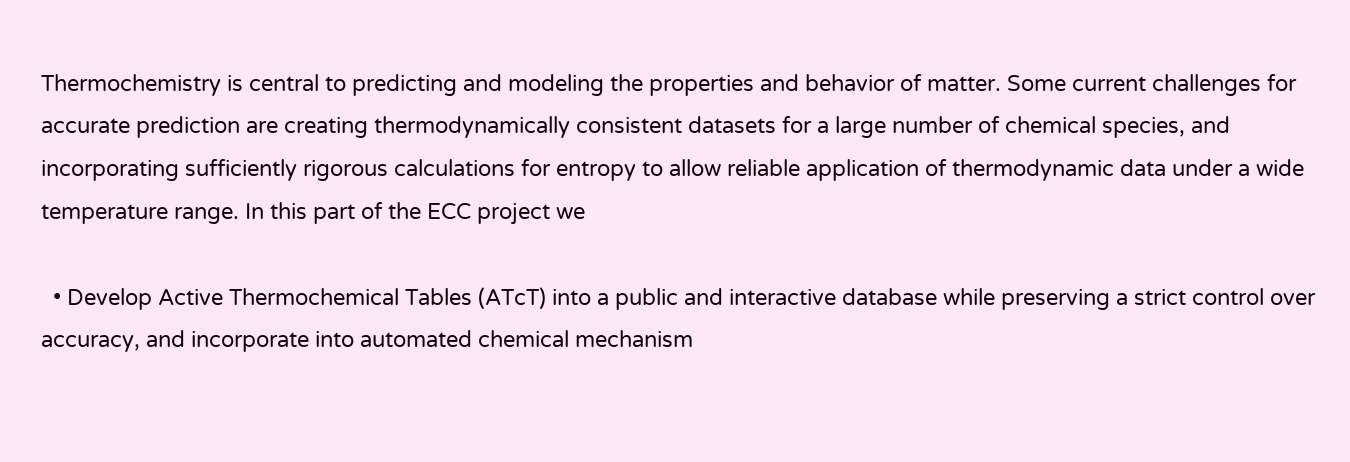Thermochemistry is central to predicting and modeling the properties and behavior of matter. Some current challenges for accurate prediction are creating thermodynamically consistent datasets for a large number of chemical species, and incorporating sufficiently rigorous calculations for entropy to allow reliable application of thermodynamic data under a wide temperature range. In this part of the ECC project we

  • Develop Active Thermochemical Tables (ATcT) into a public and interactive database while preserving a strict control over accuracy, and incorporate into automated chemical mechanism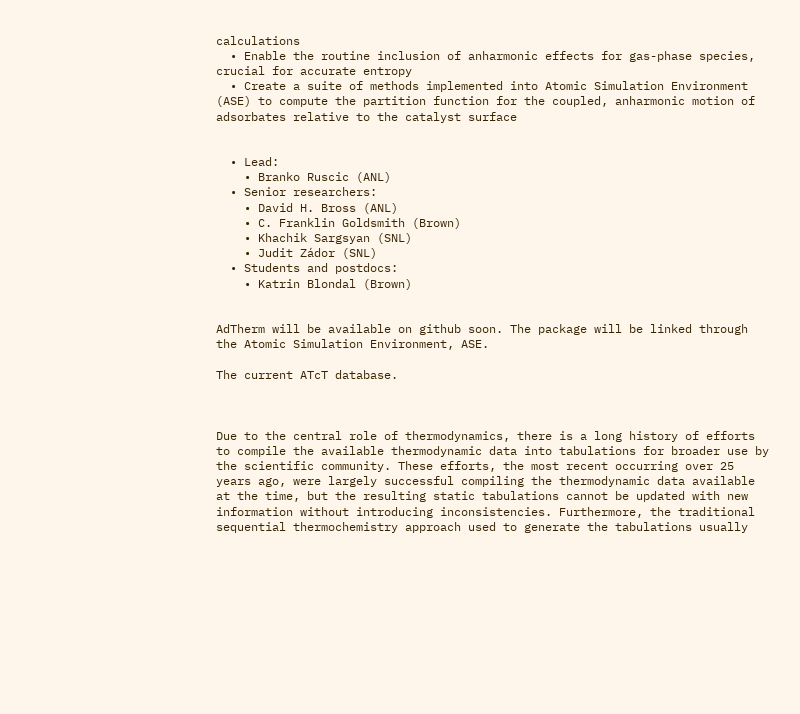calculations
  • Enable the routine inclusion of anharmonic effects for gas-phase species, crucial for accurate entropy
  • Create a suite of methods implemented into Atomic Simulation Environment (ASE) to compute the partition function for the coupled, anharmonic motion of adsorbates relative to the catalyst surface


  • Lead:
    • Branko Ruscic (ANL)
  • Senior researchers:
    • David H. Bross (ANL)
    • C. Franklin Goldsmith (Brown)
    • Khachik Sargsyan (SNL)
    • Judit Zádor (SNL)
  • Students and postdocs:
    • Katrin Blondal (Brown)


AdTherm will be available on github soon. The package will be linked through the Atomic Simulation Environment, ASE.

The current ATcT database.



Due to the central role of thermodynamics, there is a long history of efforts to compile the available thermodynamic data into tabulations for broader use by the scientific community. These efforts, the most recent occurring over 25 years ago, were largely successful compiling the thermodynamic data available at the time, but the resulting static tabulations cannot be updated with new information without introducing inconsistencies. Furthermore, the traditional sequential thermochemistry approach used to generate the tabulations usually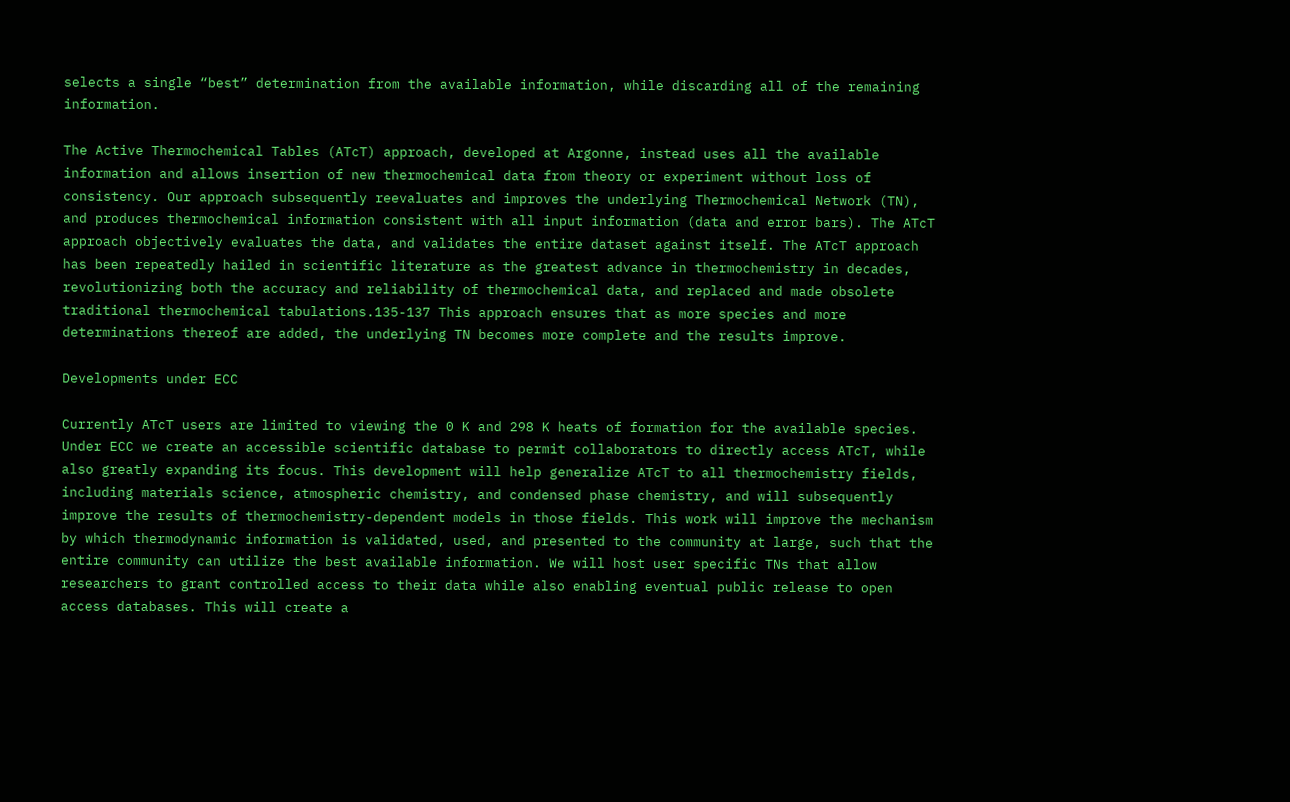selects a single “best” determination from the available information, while discarding all of the remaining information.

The Active Thermochemical Tables (ATcT) approach, developed at Argonne, instead uses all the available information and allows insertion of new thermochemical data from theory or experiment without loss of consistency. Our approach subsequently reevaluates and improves the underlying Thermochemical Network (TN), and produces thermochemical information consistent with all input information (data and error bars). The ATcT approach objectively evaluates the data, and validates the entire dataset against itself. The ATcT approach has been repeatedly hailed in scientific literature as the greatest advance in thermochemistry in decades, revolutionizing both the accuracy and reliability of thermochemical data, and replaced and made obsolete traditional thermochemical tabulations.135-137 This approach ensures that as more species and more determinations thereof are added, the underlying TN becomes more complete and the results improve.

Developments under ECC

Currently ATcT users are limited to viewing the 0 K and 298 K heats of formation for the available species. Under ECC we create an accessible scientific database to permit collaborators to directly access ATcT, while also greatly expanding its focus. This development will help generalize ATcT to all thermochemistry fields, including materials science, atmospheric chemistry, and condensed phase chemistry, and will subsequently improve the results of thermochemistry-dependent models in those fields. This work will improve the mechanism by which thermodynamic information is validated, used, and presented to the community at large, such that the entire community can utilize the best available information. We will host user specific TNs that allow researchers to grant controlled access to their data while also enabling eventual public release to open access databases. This will create a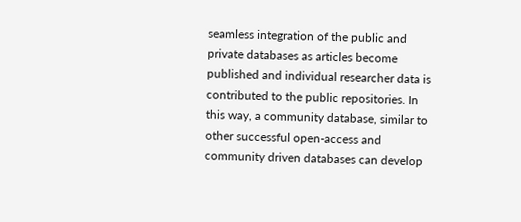seamless integration of the public and private databases as articles become published and individual researcher data is contributed to the public repositories. In this way, a community database, similar to other successful open-access and community driven databases can develop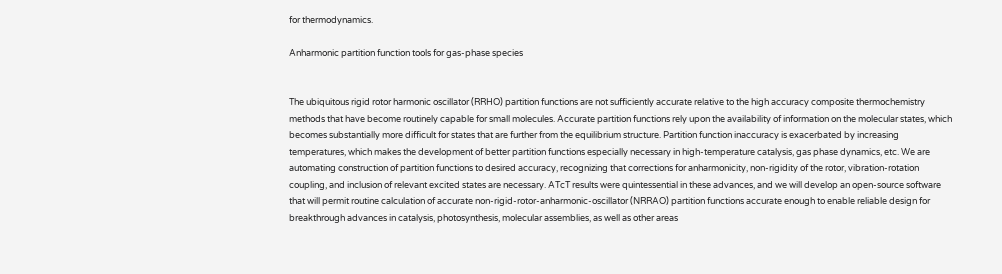for thermodynamics.

Anharmonic partition function tools for gas-phase species


The ubiquitous rigid rotor harmonic oscillator (RRHO) partition functions are not sufficiently accurate relative to the high accuracy composite thermochemistry methods that have become routinely capable for small molecules. Accurate partition functions rely upon the availability of information on the molecular states, which becomes substantially more difficult for states that are further from the equilibrium structure. Partition function inaccuracy is exacerbated by increasing temperatures, which makes the development of better partition functions especially necessary in high-temperature catalysis, gas phase dynamics, etc. We are automating construction of partition functions to desired accuracy, recognizing that corrections for anharmonicity, non-rigidity of the rotor, vibration-rotation coupling, and inclusion of relevant excited states are necessary. ATcT results were quintessential in these advances, and we will develop an open-source software that will permit routine calculation of accurate non-rigid-rotor-anharmonic-oscillator (NRRAO) partition functions accurate enough to enable reliable design for breakthrough advances in catalysis, photosynthesis, molecular assemblies, as well as other areas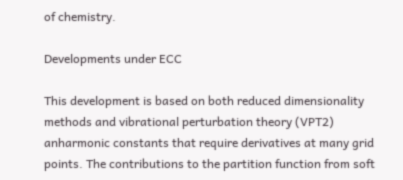of chemistry.

Developments under ECC

This development is based on both reduced dimensionality methods and vibrational perturbation theory (VPT2) anharmonic constants that require derivatives at many grid points. The contributions to the partition function from soft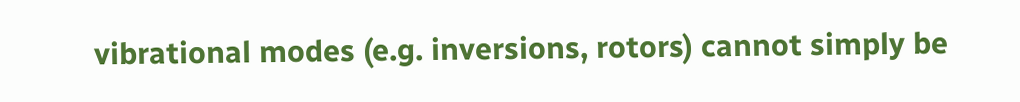vibrational modes (e.g. inversions, rotors) cannot simply be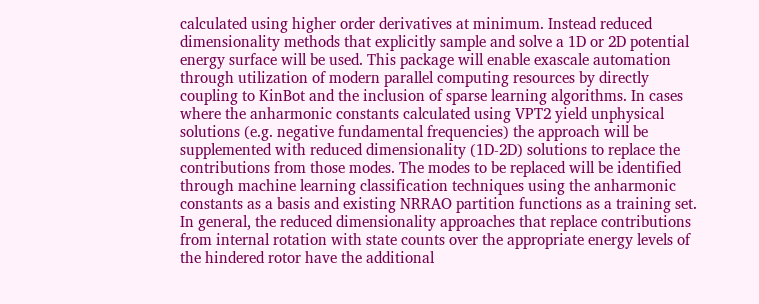calculated using higher order derivatives at minimum. Instead reduced dimensionality methods that explicitly sample and solve a 1D or 2D potential energy surface will be used. This package will enable exascale automation through utilization of modern parallel computing resources by directly coupling to KinBot and the inclusion of sparse learning algorithms. In cases where the anharmonic constants calculated using VPT2 yield unphysical solutions (e.g. negative fundamental frequencies) the approach will be supplemented with reduced dimensionality (1D-2D) solutions to replace the contributions from those modes. The modes to be replaced will be identified through machine learning classification techniques using the anharmonic constants as a basis and existing NRRAO partition functions as a training set. In general, the reduced dimensionality approaches that replace contributions from internal rotation with state counts over the appropriate energy levels of the hindered rotor have the additional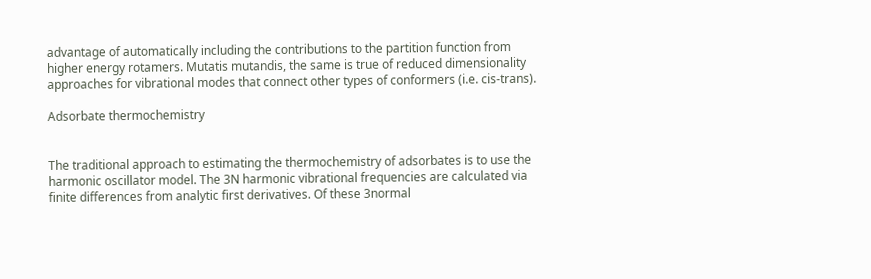advantage of automatically including the contributions to the partition function from higher energy rotamers. Mutatis mutandis, the same is true of reduced dimensionality approaches for vibrational modes that connect other types of conformers (i.e. cis-trans).

Adsorbate thermochemistry


The traditional approach to estimating the thermochemistry of adsorbates is to use the harmonic oscillator model. The 3N harmonic vibrational frequencies are calculated via finite differences from analytic first derivatives. Of these 3normal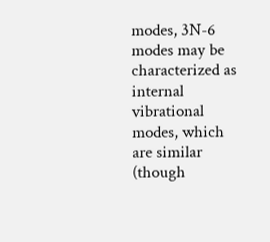modes, 3N-6 modes may be characterized as internal vibrational modes, which are similar (though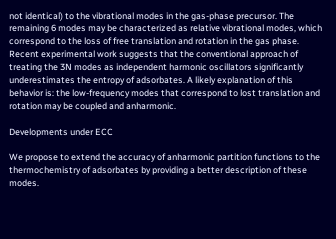not identical) to the vibrational modes in the gas-phase precursor. The remaining 6 modes may be characterized as relative vibrational modes, which correspond to the loss of free translation and rotation in the gas phase. Recent experimental work suggests that the conventional approach of treating the 3N modes as independent harmonic oscillators significantly underestimates the entropy of adsorbates. A likely explanation of this behavior is: the low-frequency modes that correspond to lost translation and rotation may be coupled and anharmonic.

Developments under ECC

We propose to extend the accuracy of anharmonic partition functions to the thermochemistry of adsorbates by providing a better description of these modes.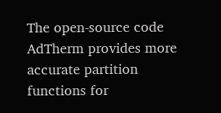The open-source code AdTherm provides more accurate partition functions for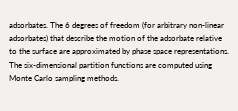adsorbates. The 6 degrees of freedom (for arbitrary non-linear adsorbates) that describe the motion of the adsorbate relative to the surface are approximated by phase space representations. The six-dimensional partition functions are computed using Monte Carlo sampling methods.